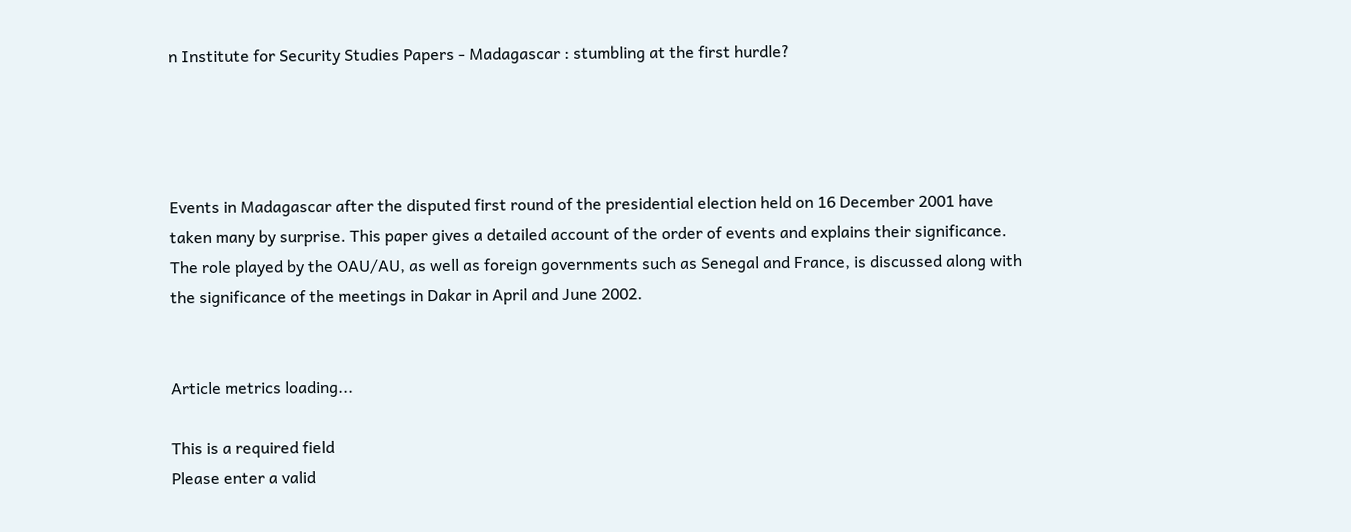n Institute for Security Studies Papers - Madagascar : stumbling at the first hurdle?




Events in Madagascar after the disputed first round of the presidential election held on 16 December 2001 have taken many by surprise. This paper gives a detailed account of the order of events and explains their significance. The role played by the OAU/AU, as well as foreign governments such as Senegal and France, is discussed along with the significance of the meetings in Dakar in April and June 2002.


Article metrics loading...

This is a required field
Please enter a valid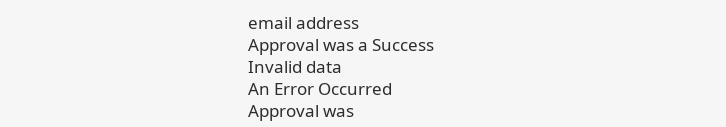email address
Approval was a Success
Invalid data
An Error Occurred
Approval was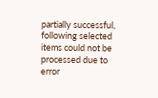partially successful, following selected items could not be processed due to error